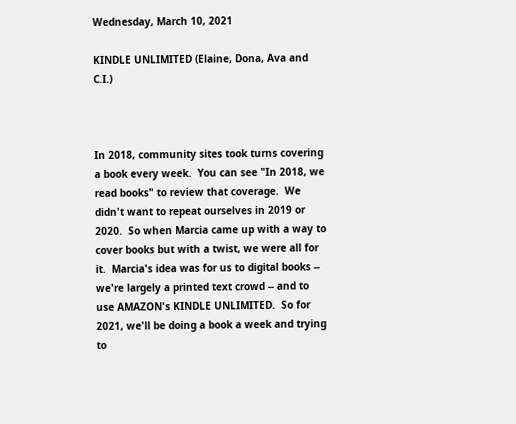Wednesday, March 10, 2021

KINDLE UNLIMITED (Elaine, Dona, Ava and C.I.)



In 2018, community sites took turns covering a book every week.  You can see "In 2018, we read books" to review that coverage.  We didn't want to repeat ourselves in 2019 or 2020.  So when Marcia came up with a way to cover books but with a twist, we were all for it.  Marcia's idea was for us to digital books -- we're largely a printed text crowd -- and to use AMAZON's KINDLE UNLIMITED.  So for 2021, we'll be doing a book a week and trying to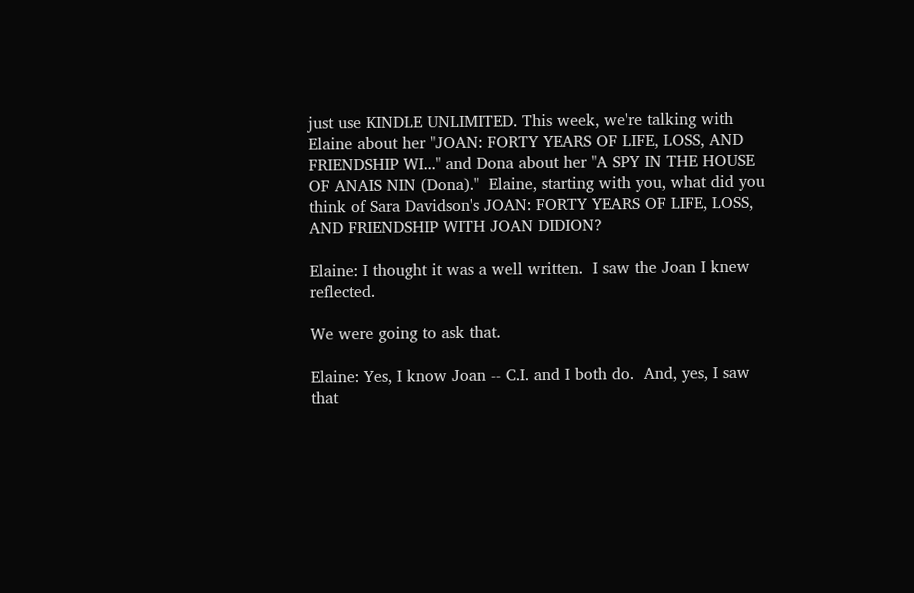just use KINDLE UNLIMITED. This week, we're talking with Elaine about her "JOAN: FORTY YEARS OF LIFE, LOSS, AND FRIENDSHIP WI..." and Dona about her "A SPY IN THE HOUSE OF ANAIS NIN (Dona)."  Elaine, starting with you, what did you think of Sara Davidson's JOAN: FORTY YEARS OF LIFE, LOSS, AND FRIENDSHIP WITH JOAN DIDION?

Elaine: I thought it was a well written.  I saw the Joan I knew reflected.

We were going to ask that.

Elaine: Yes, I know Joan -- C.I. and I both do.  And, yes, I saw that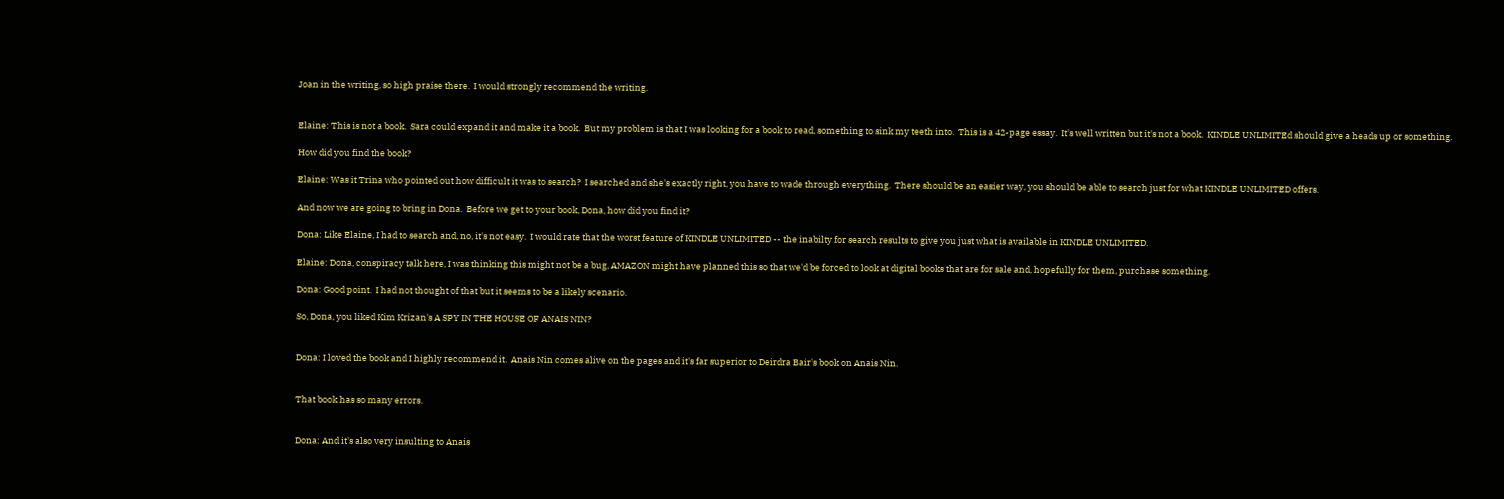Joan in the writing, so high praise there.  I would strongly recommend the writing.


Elaine: This is not a book.  Sara could expand it and make it a book.  But my problem is that I was looking for a book to read, something to sink my teeth into.  This is a 42-page essay.  It's well written but it's not a book.  KINDLE UNLIMITEd should give a heads up or something.

How did you find the book?

Elaine: Was it Trina who pointed out how difficult it was to search?  I searched and she's exactly right, you have to wade through everything.  There should be an easier way, you should be able to search just for what KINDLE UNLIMITED offers.

And now we are going to bring in Dona.  Before we get to your book, Dona, how did you find it?

Dona: Like Elaine, I had to search and, no, it's not easy.  I would rate that the worst feature of KINDLE UNLIMITED -- the inabilty for search results to give you just what is available in KINDLE UNLIMITED.

Elaine: Dona, conspiracy talk here, I was thinking this might not be a bug, AMAZON might have planned this so that we'd be forced to look at digital books that are for sale and, hopefully for them, purchase something.

Dona: Good point.  I had not thought of that but it seems to be a likely scenario.

So, Dona, you liked Kim Krizan's A SPY IN THE HOUSE OF ANAIS NIN?


Dona: I loved the book and I highly recommend it.  Anais Nin comes alive on the pages and it's far superior to Deirdra Bair's book on Anais Nin.


That book has so many errors.


Dona: And it's also very insulting to Anais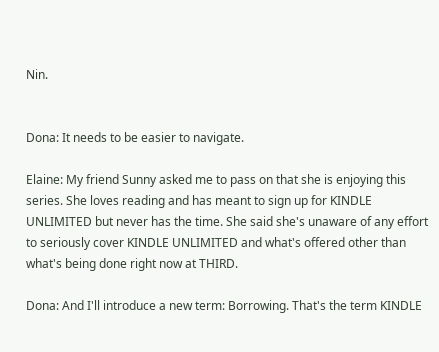Nin.


Dona: It needs to be easier to navigate.

Elaine: My friend Sunny asked me to pass on that she is enjoying this series. She loves reading and has meant to sign up for KINDLE UNLIMITED but never has the time. She said she's unaware of any effort to seriously cover KINDLE UNLIMITED and what's offered other than what's being done right now at THIRD.

Dona: And I'll introduce a new term: Borrowing. That's the term KINDLE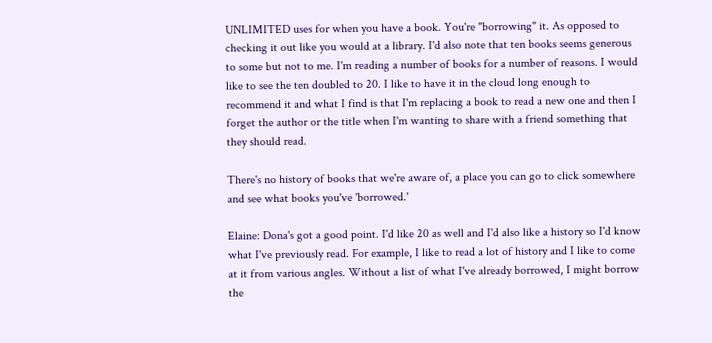UNLIMITED uses for when you have a book. You're "borrowing" it. As opposed to checking it out like you would at a library. I'd also note that ten books seems generous to some but not to me. I'm reading a number of books for a number of reasons. I would like to see the ten doubled to 20. I like to have it in the cloud long enough to recommend it and what I find is that I'm replacing a book to read a new one and then I forget the author or the title when I'm wanting to share with a friend something that they should read.

There's no history of books that we're aware of, a place you can go to click somewhere and see what books you've 'borrowed.'

Elaine: Dona's got a good point. I'd like 20 as well and I'd also like a history so I'd know what I've previously read. For example, I like to read a lot of history and I like to come at it from various angles. Without a list of what I've already borrowed, I might borrow the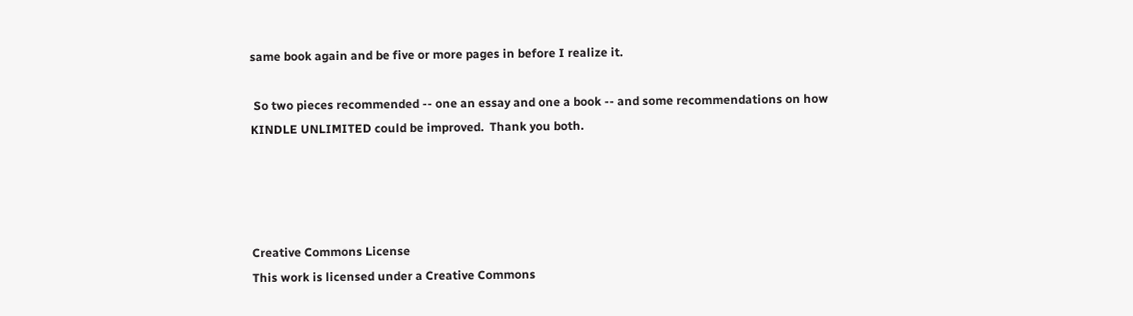same book again and be five or more pages in before I realize it.

 So two pieces recommended -- one an essay and one a book -- and some recommendations on how KINDLE UNLIMITED could be improved.  Thank you both.




Creative Commons License
This work is licensed under a Creative Commons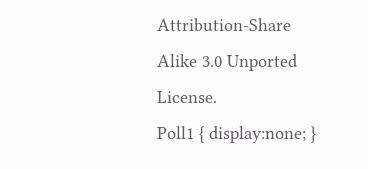Attribution-Share Alike 3.0 Unported License.
Poll1 { display:none; }